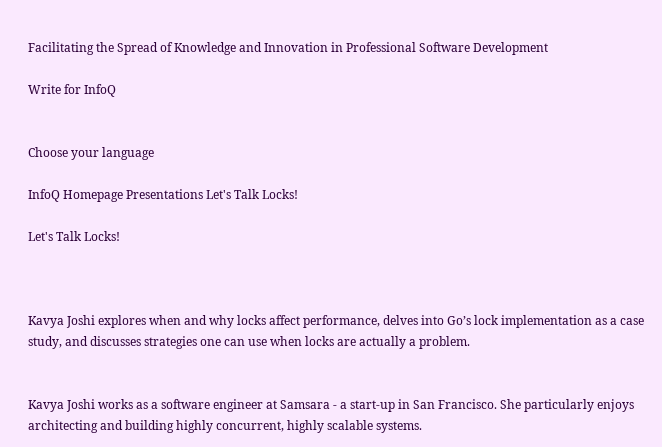Facilitating the Spread of Knowledge and Innovation in Professional Software Development

Write for InfoQ


Choose your language

InfoQ Homepage Presentations Let's Talk Locks!

Let's Talk Locks!



Kavya Joshi explores when and why locks affect performance, delves into Go’s lock implementation as a case study, and discusses strategies one can use when locks are actually a problem.


Kavya Joshi works as a software engineer at Samsara - a start-up in San Francisco. She particularly enjoys architecting and building highly concurrent, highly scalable systems.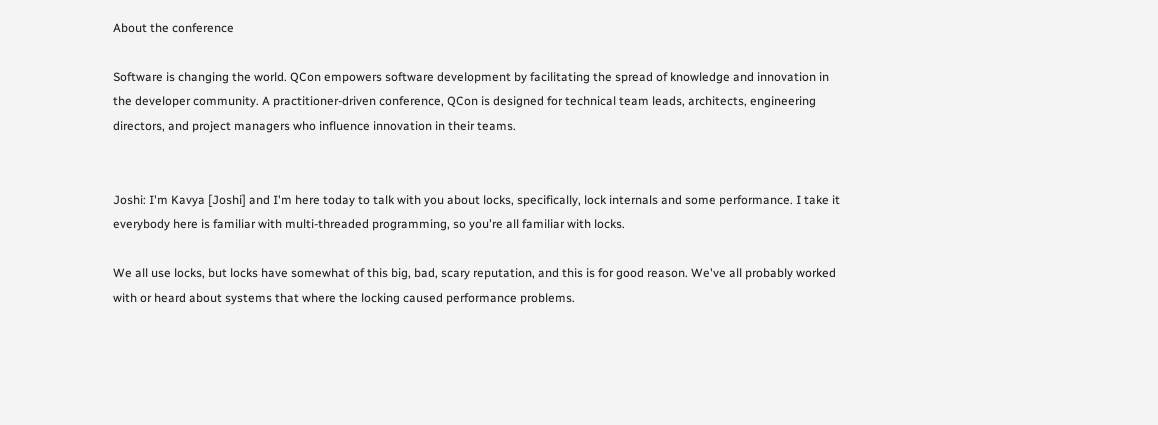About the conference

Software is changing the world. QCon empowers software development by facilitating the spread of knowledge and innovation in the developer community. A practitioner-driven conference, QCon is designed for technical team leads, architects, engineering directors, and project managers who influence innovation in their teams.


Joshi: I'm Kavya [Joshi] and I'm here today to talk with you about locks, specifically, lock internals and some performance. I take it everybody here is familiar with multi-threaded programming, so you're all familiar with locks.

We all use locks, but locks have somewhat of this big, bad, scary reputation, and this is for good reason. We've all probably worked with or heard about systems that where the locking caused performance problems.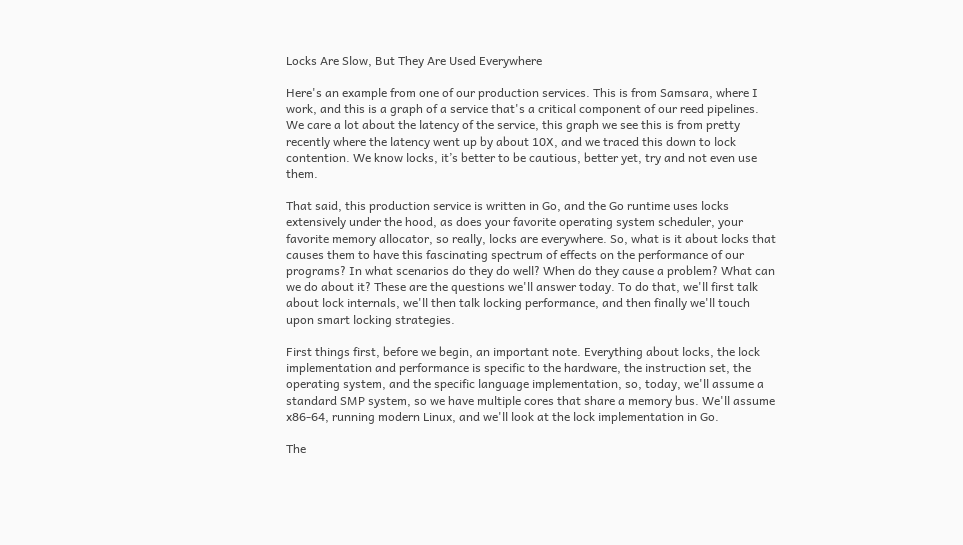Locks Are Slow, But They Are Used Everywhere

Here's an example from one of our production services. This is from Samsara, where I work, and this is a graph of a service that's a critical component of our reed pipelines. We care a lot about the latency of the service, this graph we see this is from pretty recently where the latency went up by about 10X, and we traced this down to lock contention. We know locks, it’s better to be cautious, better yet, try and not even use them.

That said, this production service is written in Go, and the Go runtime uses locks extensively under the hood, as does your favorite operating system scheduler, your favorite memory allocator, so really, locks are everywhere. So, what is it about locks that causes them to have this fascinating spectrum of effects on the performance of our programs? In what scenarios do they do well? When do they cause a problem? What can we do about it? These are the questions we'll answer today. To do that, we'll first talk about lock internals, we'll then talk locking performance, and then finally we'll touch upon smart locking strategies.

First things first, before we begin, an important note. Everything about locks, the lock implementation and performance is specific to the hardware, the instruction set, the operating system, and the specific language implementation, so, today, we'll assume a standard SMP system, so we have multiple cores that share a memory bus. We'll assume x86-64, running modern Linux, and we'll look at the lock implementation in Go.

The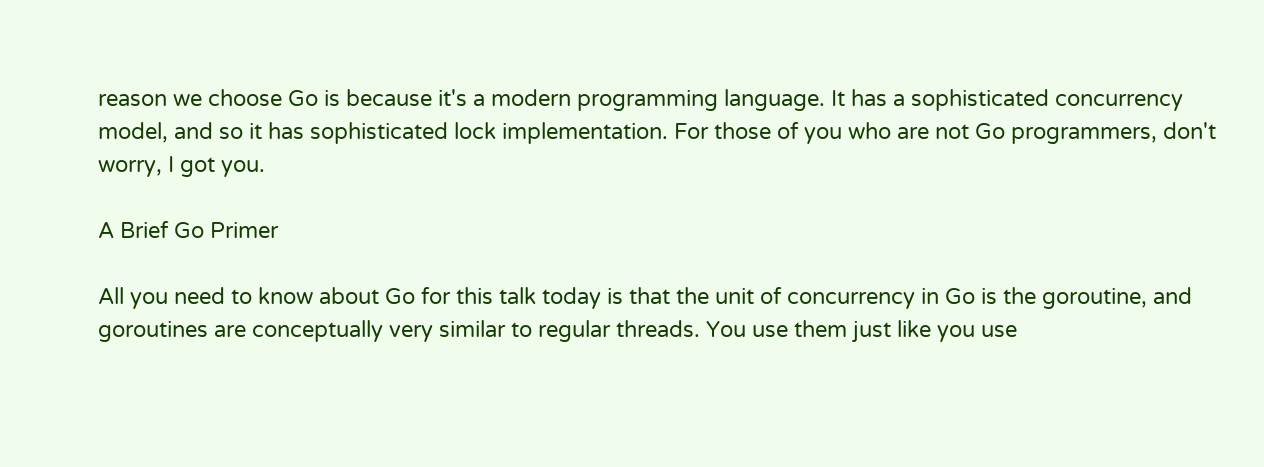reason we choose Go is because it's a modern programming language. It has a sophisticated concurrency model, and so it has sophisticated lock implementation. For those of you who are not Go programmers, don't worry, I got you.

A Brief Go Primer

All you need to know about Go for this talk today is that the unit of concurrency in Go is the goroutine, and goroutines are conceptually very similar to regular threads. You use them just like you use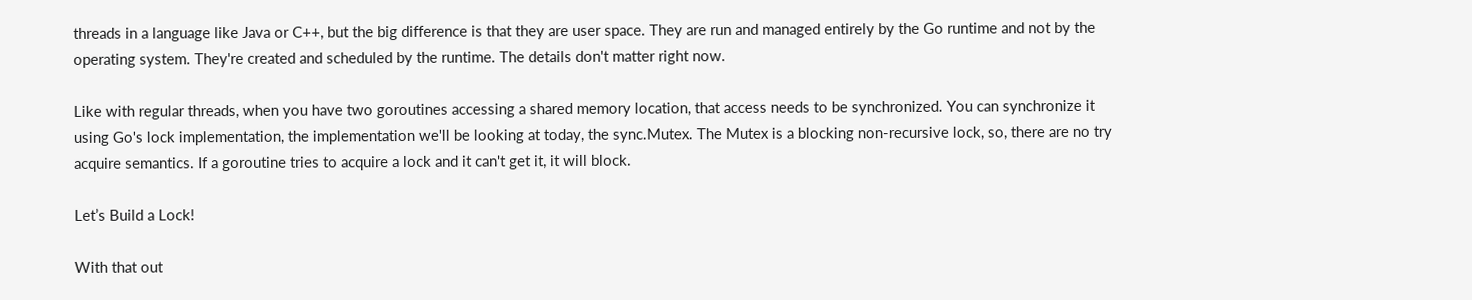threads in a language like Java or C++, but the big difference is that they are user space. They are run and managed entirely by the Go runtime and not by the operating system. They're created and scheduled by the runtime. The details don't matter right now.

Like with regular threads, when you have two goroutines accessing a shared memory location, that access needs to be synchronized. You can synchronize it using Go's lock implementation, the implementation we'll be looking at today, the sync.Mutex. The Mutex is a blocking non-recursive lock, so, there are no try acquire semantics. If a goroutine tries to acquire a lock and it can't get it, it will block.

Let’s Build a Lock!

With that out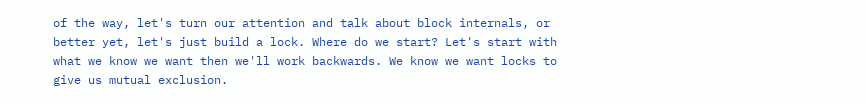of the way, let's turn our attention and talk about block internals, or better yet, let's just build a lock. Where do we start? Let's start with what we know we want then we'll work backwards. We know we want locks to give us mutual exclusion.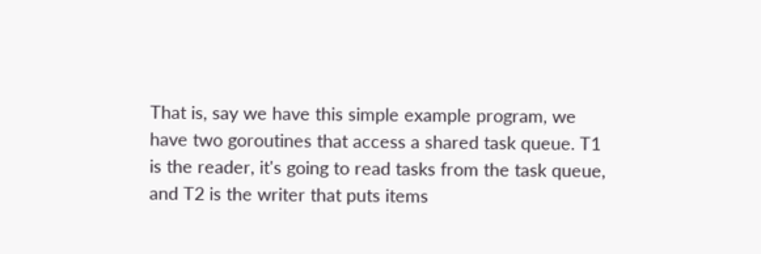That is, say we have this simple example program, we have two goroutines that access a shared task queue. T1 is the reader, it's going to read tasks from the task queue, and T2 is the writer that puts items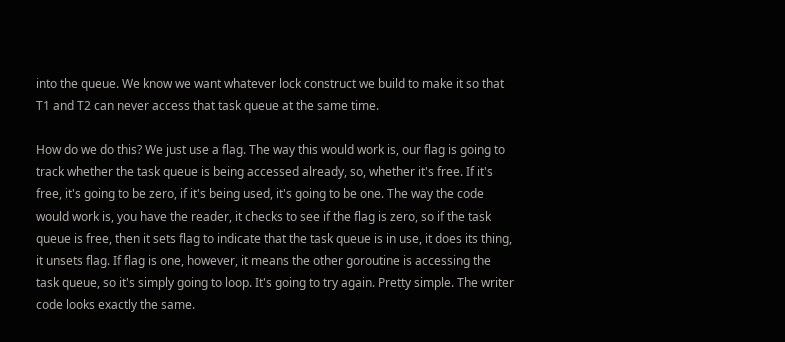into the queue. We know we want whatever lock construct we build to make it so that T1 and T2 can never access that task queue at the same time.

How do we do this? We just use a flag. The way this would work is, our flag is going to track whether the task queue is being accessed already, so, whether it's free. If it's free, it's going to be zero, if it's being used, it's going to be one. The way the code would work is, you have the reader, it checks to see if the flag is zero, so if the task queue is free, then it sets flag to indicate that the task queue is in use, it does its thing, it unsets flag. If flag is one, however, it means the other goroutine is accessing the task queue, so it's simply going to loop. It's going to try again. Pretty simple. The writer code looks exactly the same.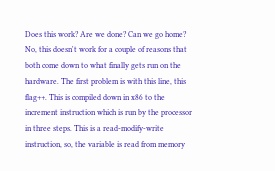Does this work? Are we done? Can we go home? No, this doesn't work for a couple of reasons that both come down to what finally gets run on the hardware. The first problem is with this line, this flag++. This is compiled down in x86 to the increment instruction which is run by the processor in three steps. This is a read-modify-write instruction, so, the variable is read from memory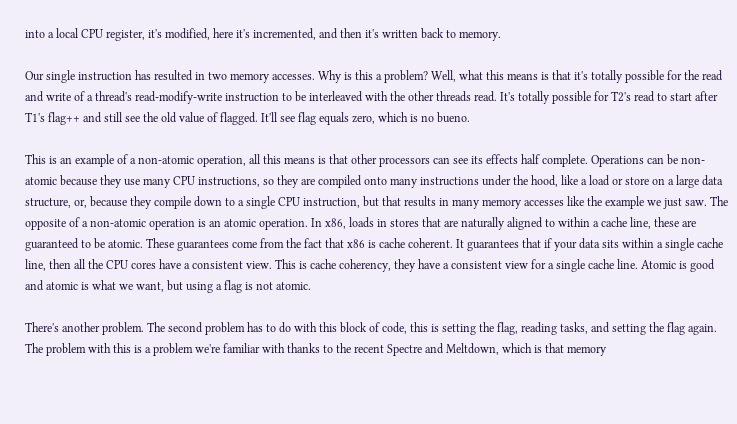into a local CPU register, it's modified, here it's incremented, and then it's written back to memory.

Our single instruction has resulted in two memory accesses. Why is this a problem? Well, what this means is that it's totally possible for the read and write of a thread's read-modify-write instruction to be interleaved with the other threads read. It's totally possible for T2's read to start after T1's flag++ and still see the old value of flagged. It'll see flag equals zero, which is no bueno.

This is an example of a non-atomic operation, all this means is that other processors can see its effects half complete. Operations can be non-atomic because they use many CPU instructions, so they are compiled onto many instructions under the hood, like a load or store on a large data structure, or, because they compile down to a single CPU instruction, but that results in many memory accesses like the example we just saw. The opposite of a non-atomic operation is an atomic operation. In x86, loads in stores that are naturally aligned to within a cache line, these are guaranteed to be atomic. These guarantees come from the fact that x86 is cache coherent. It guarantees that if your data sits within a single cache line, then all the CPU cores have a consistent view. This is cache coherency, they have a consistent view for a single cache line. Atomic is good and atomic is what we want, but using a flag is not atomic.

There's another problem. The second problem has to do with this block of code, this is setting the flag, reading tasks, and setting the flag again. The problem with this is a problem we're familiar with thanks to the recent Spectre and Meltdown, which is that memory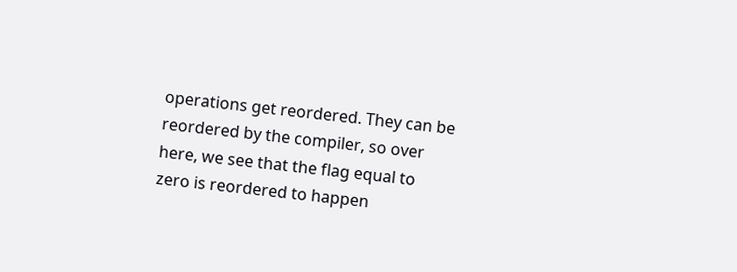operations get reordered. They can be reordered by the compiler, so over here, we see that the flag equal to zero is reordered to happen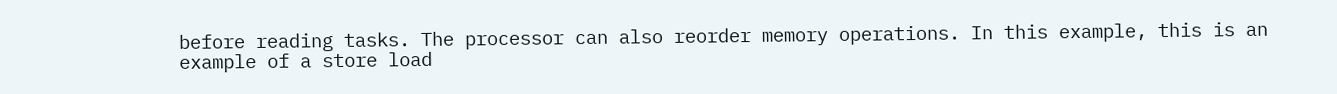before reading tasks. The processor can also reorder memory operations. In this example, this is an example of a store load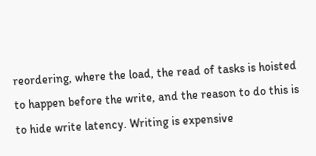reordering, where the load, the read of tasks is hoisted to happen before the write, and the reason to do this is to hide write latency. Writing is expensive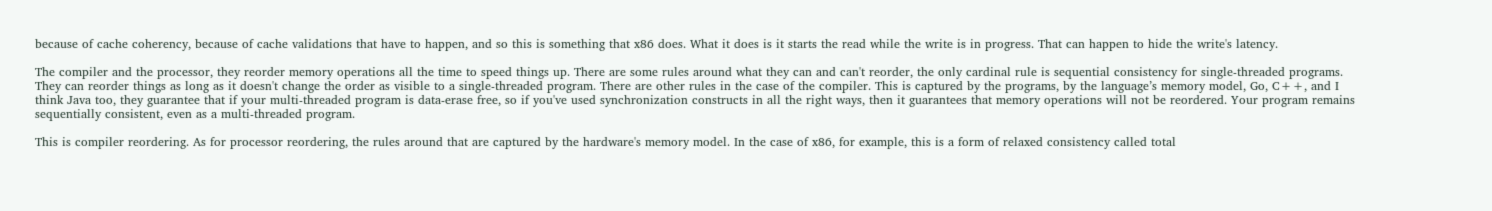because of cache coherency, because of cache validations that have to happen, and so this is something that x86 does. What it does is it starts the read while the write is in progress. That can happen to hide the write's latency.

The compiler and the processor, they reorder memory operations all the time to speed things up. There are some rules around what they can and can't reorder, the only cardinal rule is sequential consistency for single-threaded programs. They can reorder things as long as it doesn't change the order as visible to a single-threaded program. There are other rules in the case of the compiler. This is captured by the programs, by the language’s memory model, Go, C++, and I think Java too, they guarantee that if your multi-threaded program is data-erase free, so if you've used synchronization constructs in all the right ways, then it guarantees that memory operations will not be reordered. Your program remains sequentially consistent, even as a multi-threaded program.

This is compiler reordering. As for processor reordering, the rules around that are captured by the hardware's memory model. In the case of x86, for example, this is a form of relaxed consistency called total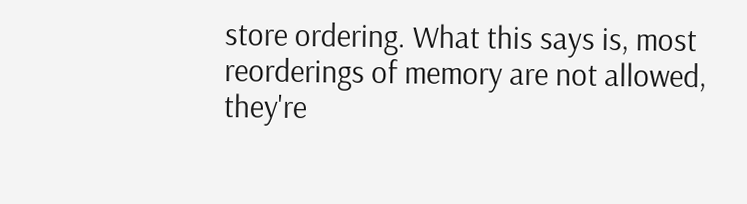store ordering. What this says is, most reorderings of memory are not allowed, they're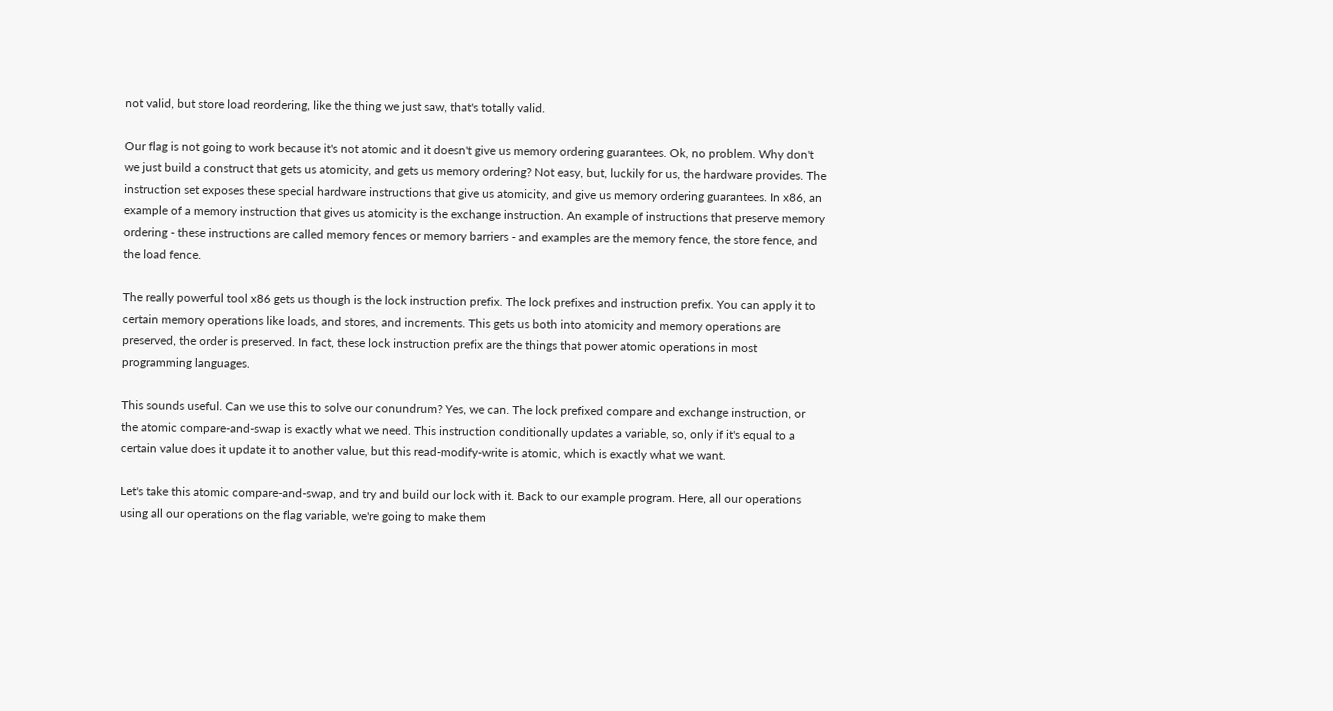not valid, but store load reordering, like the thing we just saw, that's totally valid.

Our flag is not going to work because it's not atomic and it doesn't give us memory ordering guarantees. Ok, no problem. Why don't we just build a construct that gets us atomicity, and gets us memory ordering? Not easy, but, luckily for us, the hardware provides. The instruction set exposes these special hardware instructions that give us atomicity, and give us memory ordering guarantees. In x86, an example of a memory instruction that gives us atomicity is the exchange instruction. An example of instructions that preserve memory ordering - these instructions are called memory fences or memory barriers - and examples are the memory fence, the store fence, and the load fence.

The really powerful tool x86 gets us though is the lock instruction prefix. The lock prefixes and instruction prefix. You can apply it to certain memory operations like loads, and stores, and increments. This gets us both into atomicity and memory operations are preserved, the order is preserved. In fact, these lock instruction prefix are the things that power atomic operations in most programming languages.

This sounds useful. Can we use this to solve our conundrum? Yes, we can. The lock prefixed compare and exchange instruction, or the atomic compare-and-swap is exactly what we need. This instruction conditionally updates a variable, so, only if it's equal to a certain value does it update it to another value, but this read-modify-write is atomic, which is exactly what we want.

Let's take this atomic compare-and-swap, and try and build our lock with it. Back to our example program. Here, all our operations using all our operations on the flag variable, we're going to make them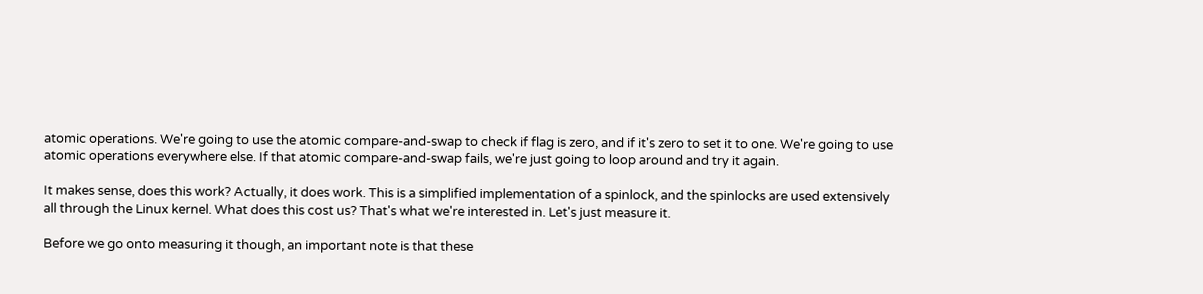atomic operations. We're going to use the atomic compare-and-swap to check if flag is zero, and if it's zero to set it to one. We're going to use atomic operations everywhere else. If that atomic compare-and-swap fails, we're just going to loop around and try it again.

It makes sense, does this work? Actually, it does work. This is a simplified implementation of a spinlock, and the spinlocks are used extensively all through the Linux kernel. What does this cost us? That's what we're interested in. Let's just measure it.

Before we go onto measuring it though, an important note is that these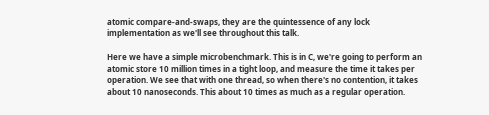atomic compare-and-swaps, they are the quintessence of any lock implementation as we'll see throughout this talk.

Here we have a simple microbenchmark. This is in C, we're going to perform an atomic store 10 million times in a tight loop, and measure the time it takes per operation. We see that with one thread, so when there's no contention, it takes about 10 nanoseconds. This about 10 times as much as a regular operation.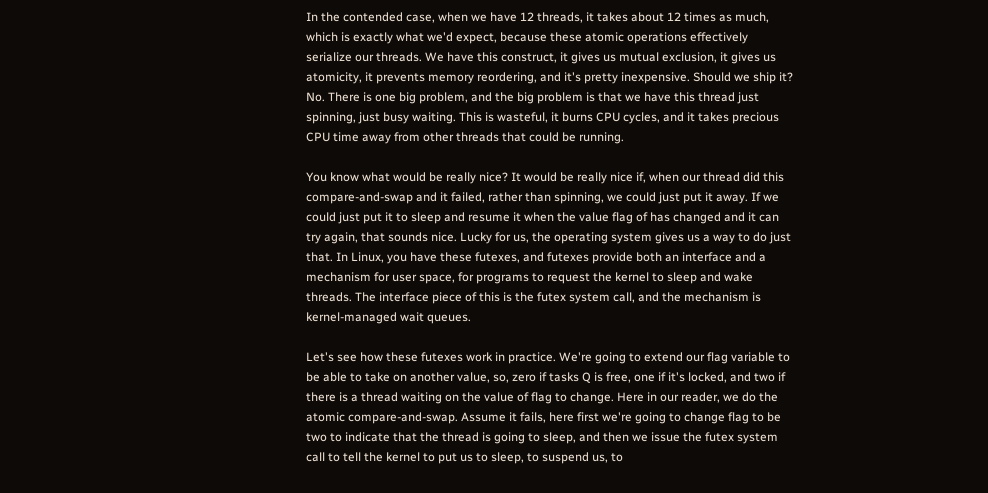In the contended case, when we have 12 threads, it takes about 12 times as much, which is exactly what we'd expect, because these atomic operations effectively serialize our threads. We have this construct, it gives us mutual exclusion, it gives us atomicity, it prevents memory reordering, and it's pretty inexpensive. Should we ship it? No. There is one big problem, and the big problem is that we have this thread just spinning, just busy waiting. This is wasteful, it burns CPU cycles, and it takes precious CPU time away from other threads that could be running.

You know what would be really nice? It would be really nice if, when our thread did this compare-and-swap and it failed, rather than spinning, we could just put it away. If we could just put it to sleep and resume it when the value flag of has changed and it can try again, that sounds nice. Lucky for us, the operating system gives us a way to do just that. In Linux, you have these futexes, and futexes provide both an interface and a mechanism for user space, for programs to request the kernel to sleep and wake threads. The interface piece of this is the futex system call, and the mechanism is kernel-managed wait queues.

Let's see how these futexes work in practice. We're going to extend our flag variable to be able to take on another value, so, zero if tasks Q is free, one if it's locked, and two if there is a thread waiting on the value of flag to change. Here in our reader, we do the atomic compare-and-swap. Assume it fails, here first we're going to change flag to be two to indicate that the thread is going to sleep, and then we issue the futex system call to tell the kernel to put us to sleep, to suspend us, to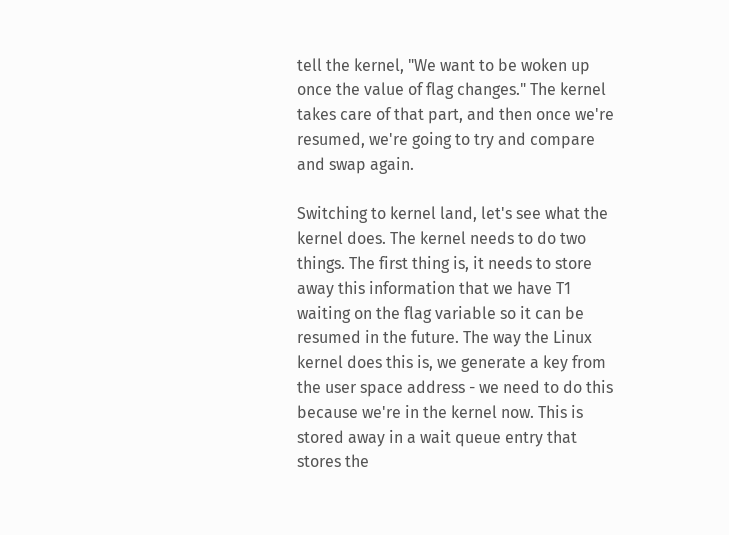tell the kernel, "We want to be woken up once the value of flag changes." The kernel takes care of that part, and then once we're resumed, we're going to try and compare and swap again.

Switching to kernel land, let's see what the kernel does. The kernel needs to do two things. The first thing is, it needs to store away this information that we have T1 waiting on the flag variable so it can be resumed in the future. The way the Linux kernel does this is, we generate a key from the user space address - we need to do this because we're in the kernel now. This is stored away in a wait queue entry that stores the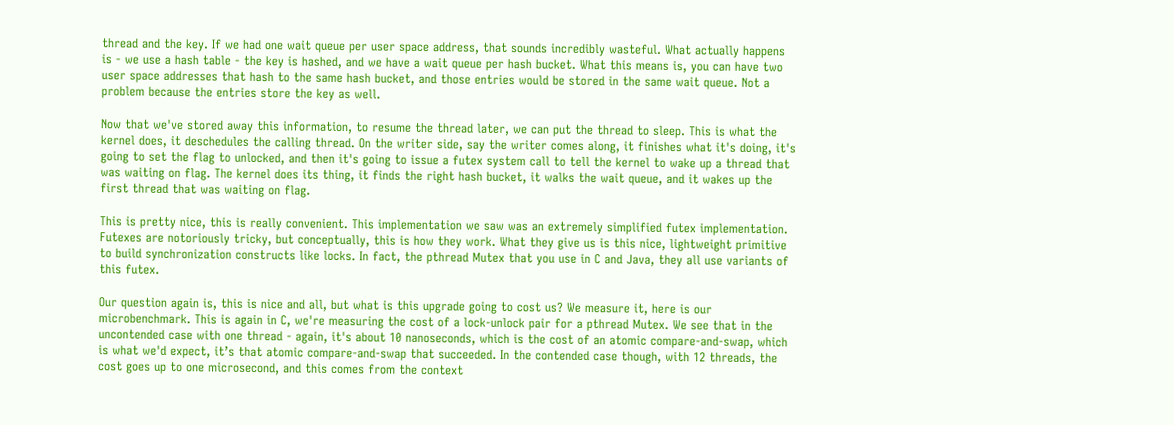thread and the key. If we had one wait queue per user space address, that sounds incredibly wasteful. What actually happens is - we use a hash table - the key is hashed, and we have a wait queue per hash bucket. What this means is, you can have two user space addresses that hash to the same hash bucket, and those entries would be stored in the same wait queue. Not a problem because the entries store the key as well.

Now that we've stored away this information, to resume the thread later, we can put the thread to sleep. This is what the kernel does, it deschedules the calling thread. On the writer side, say the writer comes along, it finishes what it's doing, it's going to set the flag to unlocked, and then it's going to issue a futex system call to tell the kernel to wake up a thread that was waiting on flag. The kernel does its thing, it finds the right hash bucket, it walks the wait queue, and it wakes up the first thread that was waiting on flag.

This is pretty nice, this is really convenient. This implementation we saw was an extremely simplified futex implementation. Futexes are notoriously tricky, but conceptually, this is how they work. What they give us is this nice, lightweight primitive to build synchronization constructs like locks. In fact, the pthread Mutex that you use in C and Java, they all use variants of this futex.

Our question again is, this is nice and all, but what is this upgrade going to cost us? We measure it, here is our microbenchmark. This is again in C, we're measuring the cost of a lock-unlock pair for a pthread Mutex. We see that in the uncontended case with one thread - again, it's about 10 nanoseconds, which is the cost of an atomic compare-and-swap, which is what we'd expect, it’s that atomic compare-and-swap that succeeded. In the contended case though, with 12 threads, the cost goes up to one microsecond, and this comes from the context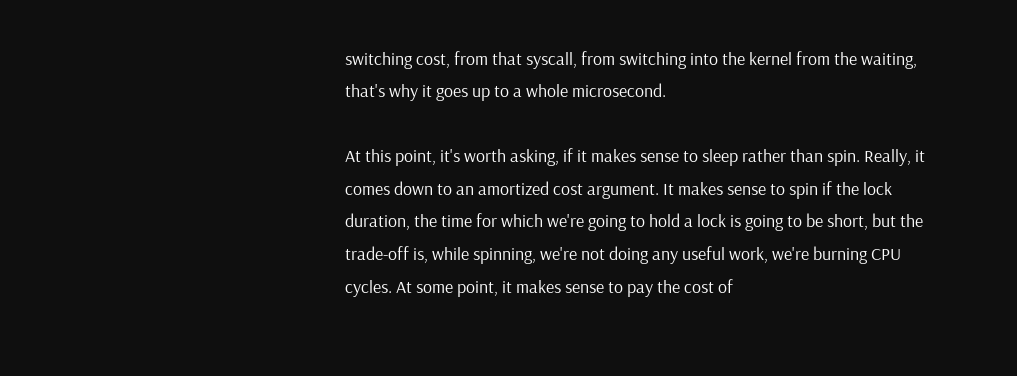switching cost, from that syscall, from switching into the kernel from the waiting, that's why it goes up to a whole microsecond.

At this point, it's worth asking, if it makes sense to sleep rather than spin. Really, it comes down to an amortized cost argument. It makes sense to spin if the lock duration, the time for which we're going to hold a lock is going to be short, but the trade-off is, while spinning, we're not doing any useful work, we're burning CPU cycles. At some point, it makes sense to pay the cost of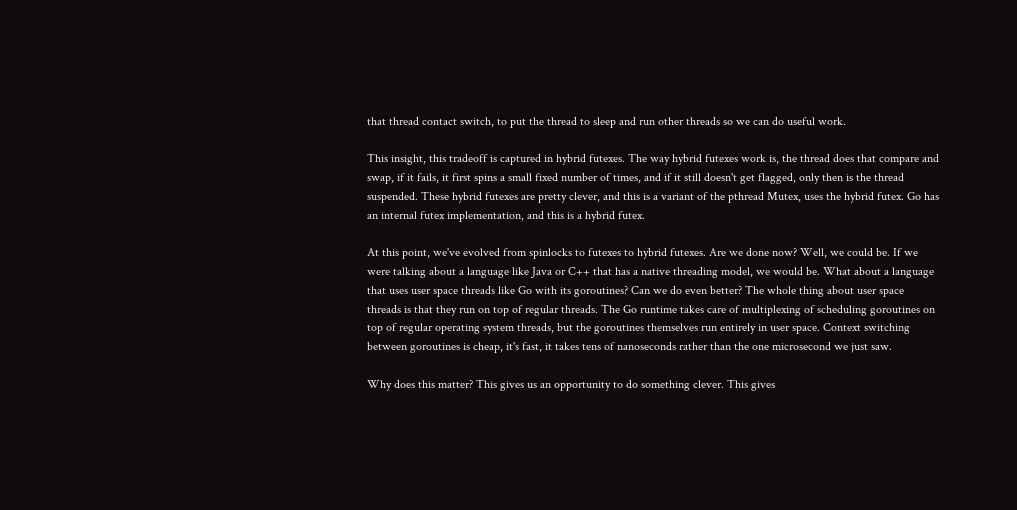that thread contact switch, to put the thread to sleep and run other threads so we can do useful work.

This insight, this tradeoff is captured in hybrid futexes. The way hybrid futexes work is, the thread does that compare and swap, if it fails, it first spins a small fixed number of times, and if it still doesn't get flagged, only then is the thread suspended. These hybrid futexes are pretty clever, and this is a variant of the pthread Mutex, uses the hybrid futex. Go has an internal futex implementation, and this is a hybrid futex.

At this point, we've evolved from spinlocks to futexes to hybrid futexes. Are we done now? Well, we could be. If we were talking about a language like Java or C++ that has a native threading model, we would be. What about a language that uses user space threads like Go with its goroutines? Can we do even better? The whole thing about user space threads is that they run on top of regular threads. The Go runtime takes care of multiplexing of scheduling goroutines on top of regular operating system threads, but the goroutines themselves run entirely in user space. Context switching between goroutines is cheap, it's fast, it takes tens of nanoseconds rather than the one microsecond we just saw.

Why does this matter? This gives us an opportunity to do something clever. This gives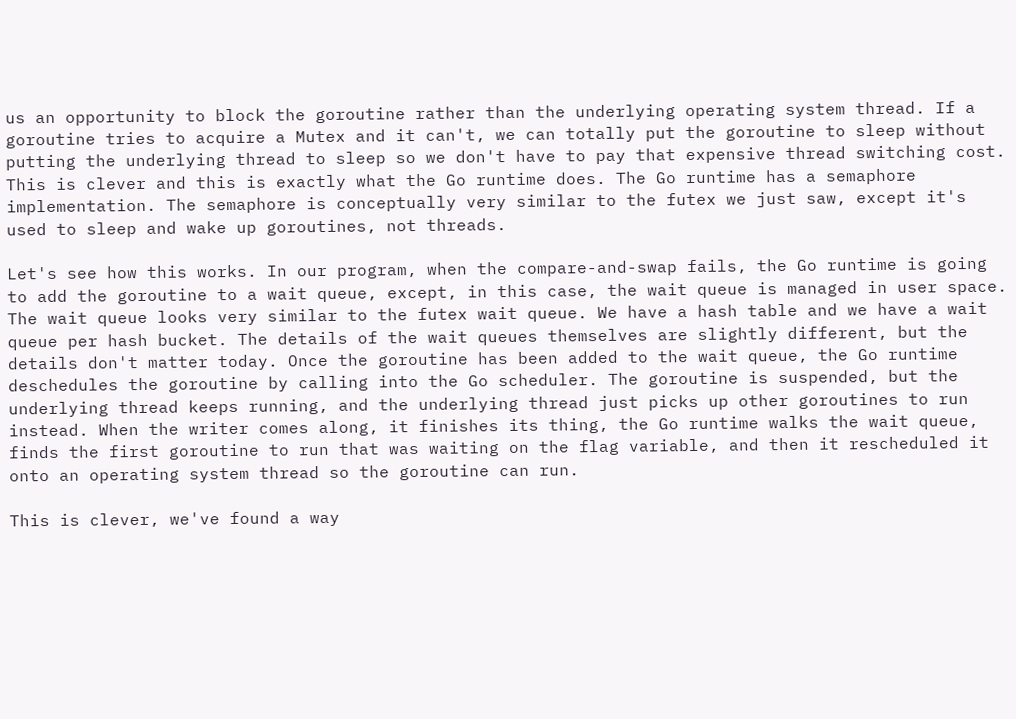us an opportunity to block the goroutine rather than the underlying operating system thread. If a goroutine tries to acquire a Mutex and it can't, we can totally put the goroutine to sleep without putting the underlying thread to sleep so we don't have to pay that expensive thread switching cost. This is clever and this is exactly what the Go runtime does. The Go runtime has a semaphore implementation. The semaphore is conceptually very similar to the futex we just saw, except it's used to sleep and wake up goroutines, not threads.

Let's see how this works. In our program, when the compare-and-swap fails, the Go runtime is going to add the goroutine to a wait queue, except, in this case, the wait queue is managed in user space. The wait queue looks very similar to the futex wait queue. We have a hash table and we have a wait queue per hash bucket. The details of the wait queues themselves are slightly different, but the details don't matter today. Once the goroutine has been added to the wait queue, the Go runtime deschedules the goroutine by calling into the Go scheduler. The goroutine is suspended, but the underlying thread keeps running, and the underlying thread just picks up other goroutines to run instead. When the writer comes along, it finishes its thing, the Go runtime walks the wait queue, finds the first goroutine to run that was waiting on the flag variable, and then it rescheduled it onto an operating system thread so the goroutine can run.

This is clever, we've found a way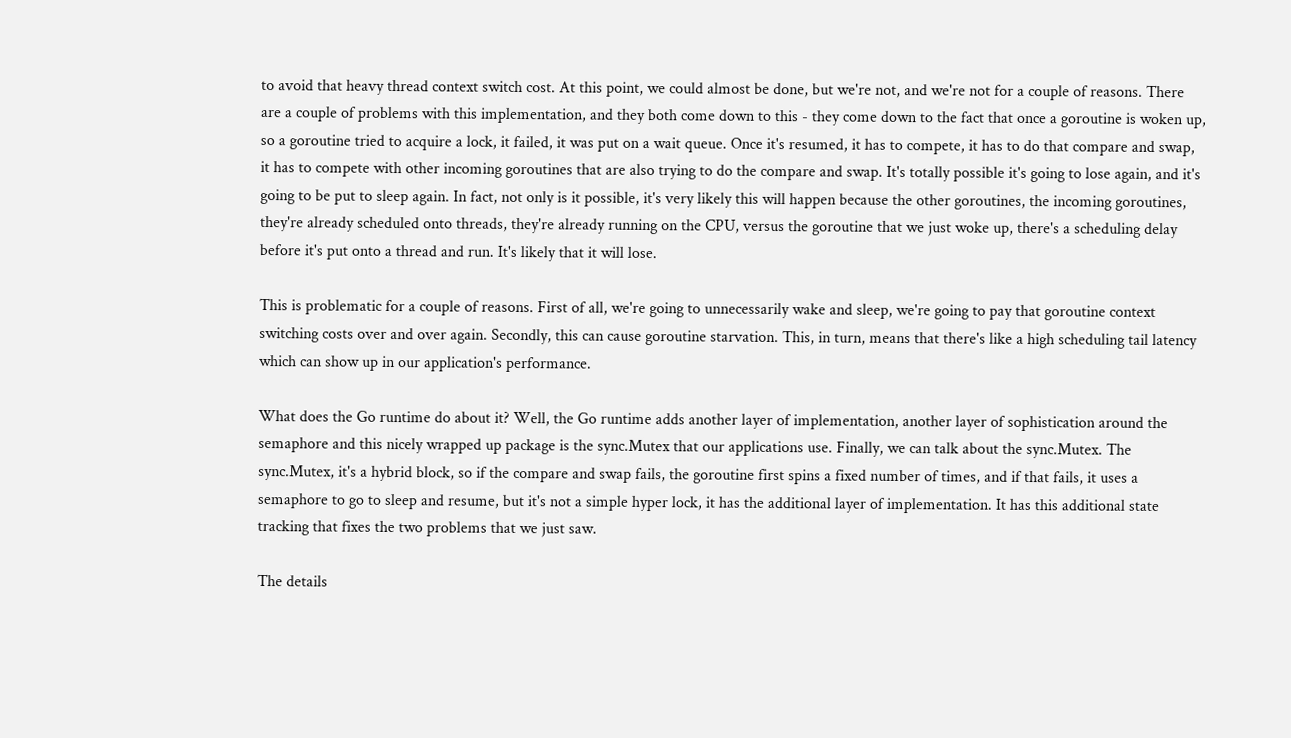to avoid that heavy thread context switch cost. At this point, we could almost be done, but we're not, and we're not for a couple of reasons. There are a couple of problems with this implementation, and they both come down to this - they come down to the fact that once a goroutine is woken up, so a goroutine tried to acquire a lock, it failed, it was put on a wait queue. Once it's resumed, it has to compete, it has to do that compare and swap, it has to compete with other incoming goroutines that are also trying to do the compare and swap. It's totally possible it's going to lose again, and it's going to be put to sleep again. In fact, not only is it possible, it's very likely this will happen because the other goroutines, the incoming goroutines, they're already scheduled onto threads, they're already running on the CPU, versus the goroutine that we just woke up, there's a scheduling delay before it's put onto a thread and run. It's likely that it will lose.

This is problematic for a couple of reasons. First of all, we're going to unnecessarily wake and sleep, we're going to pay that goroutine context switching costs over and over again. Secondly, this can cause goroutine starvation. This, in turn, means that there's like a high scheduling tail latency which can show up in our application's performance.

What does the Go runtime do about it? Well, the Go runtime adds another layer of implementation, another layer of sophistication around the semaphore and this nicely wrapped up package is the sync.Mutex that our applications use. Finally, we can talk about the sync.Mutex. The sync.Mutex, it's a hybrid block, so if the compare and swap fails, the goroutine first spins a fixed number of times, and if that fails, it uses a semaphore to go to sleep and resume, but it's not a simple hyper lock, it has the additional layer of implementation. It has this additional state tracking that fixes the two problems that we just saw.

The details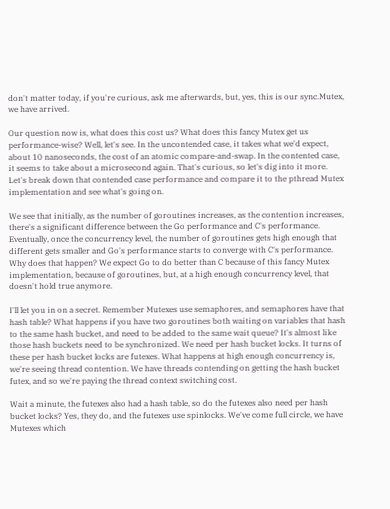don't matter today, if you're curious, ask me afterwards, but, yes, this is our sync.Mutex, we have arrived.

Our question now is, what does this cost us? What does this fancy Mutex get us performance-wise? Well, let's see. In the uncontended case, it takes what we'd expect, about 10 nanoseconds, the cost of an atomic compare-and-swap. In the contented case, it seems to take about a microsecond again. That's curious, so let's dig into it more. Let's break down that contended case performance and compare it to the pthread Mutex implementation and see what's going on.

We see that initially, as the number of goroutines increases, as the contention increases, there's a significant difference between the Go performance and C's performance. Eventually, once the concurrency level, the number of goroutines gets high enough that different gets smaller and Go's performance starts to converge with C's performance. Why does that happen? We expect Go to do better than C because of this fancy Mutex implementation, because of goroutines, but, at a high enough concurrency level, that doesn't hold true anymore.

I'll let you in on a secret. Remember Mutexes use semaphores, and semaphores have that hash table? What happens if you have two goroutines both waiting on variables that hash to the same hash bucket, and need to be added to the same wait queue? It's almost like those hash buckets need to be synchronized. We need per hash bucket locks. It turns of these per hash bucket locks are futexes. What happens at high enough concurrency is, we're seeing thread contention. We have threads contending on getting the hash bucket futex, and so we're paying the thread context switching cost.

Wait a minute, the futexes also had a hash table, so do the futexes also need per hash bucket locks? Yes, they do, and the futexes use spinlocks. We've come full circle, we have Mutexes which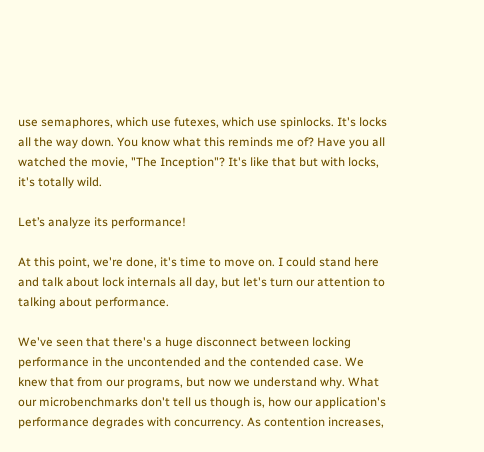use semaphores, which use futexes, which use spinlocks. It's locks all the way down. You know what this reminds me of? Have you all watched the movie, "The Inception"? It's like that but with locks, it's totally wild.

Let’s analyze its performance!

At this point, we're done, it's time to move on. I could stand here and talk about lock internals all day, but let's turn our attention to talking about performance.

We've seen that there's a huge disconnect between locking performance in the uncontended and the contended case. We knew that from our programs, but now we understand why. What our microbenchmarks don't tell us though is, how our application's performance degrades with concurrency. As contention increases,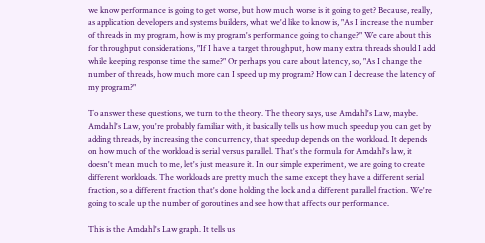we know performance is going to get worse, but how much worse is it going to get? Because, really, as application developers and systems builders, what we'd like to know is, "As I increase the number of threads in my program, how is my program's performance going to change?" We care about this for throughput considerations, "If I have a target throughput, how many extra threads should I add while keeping response time the same?" Or perhaps you care about latency, so, "As I change the number of threads, how much more can I speed up my program? How can I decrease the latency of my program?"

To answer these questions, we turn to the theory. The theory says, use Amdahl's Law, maybe. Amdahl's Law, you're probably familiar with, it basically tells us how much speedup you can get by adding threads, by increasing the concurrency, that speedup depends on the workload. It depends on how much of the workload is serial versus parallel. That's the formula for Amdahl's law, it doesn't mean much to me, let's just measure it. In our simple experiment, we are going to create different workloads. The workloads are pretty much the same except they have a different serial fraction, so a different fraction that's done holding the lock and a different parallel fraction. We're going to scale up the number of goroutines and see how that affects our performance.

This is the Amdahl's Law graph. It tells us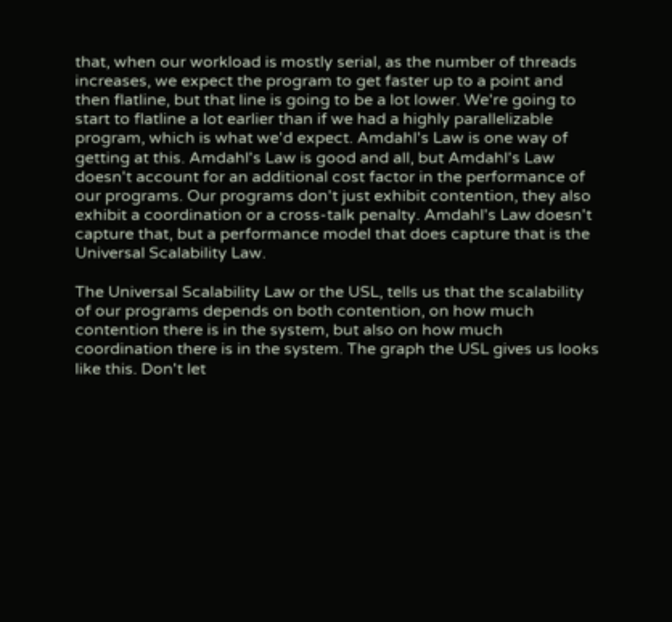that, when our workload is mostly serial, as the number of threads increases, we expect the program to get faster up to a point and then flatline, but that line is going to be a lot lower. We're going to start to flatline a lot earlier than if we had a highly parallelizable program, which is what we'd expect. Amdahl's Law is one way of getting at this. Amdahl's Law is good and all, but Amdahl's Law doesn't account for an additional cost factor in the performance of our programs. Our programs don't just exhibit contention, they also exhibit a coordination or a cross-talk penalty. Amdahl's Law doesn't capture that, but a performance model that does capture that is the Universal Scalability Law.

The Universal Scalability Law or the USL, tells us that the scalability of our programs depends on both contention, on how much contention there is in the system, but also on how much coordination there is in the system. The graph the USL gives us looks like this. Don't let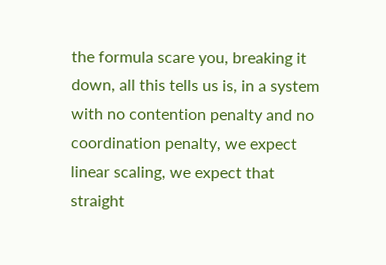the formula scare you, breaking it down, all this tells us is, in a system with no contention penalty and no coordination penalty, we expect linear scaling, we expect that straight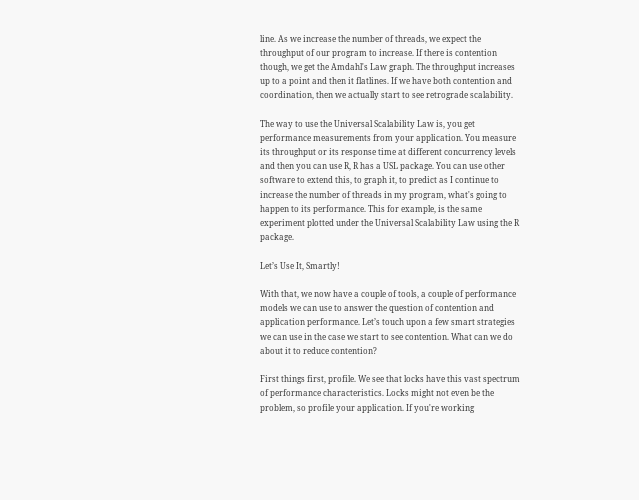line. As we increase the number of threads, we expect the throughput of our program to increase. If there is contention though, we get the Amdahl's Law graph. The throughput increases up to a point and then it flatlines. If we have both contention and coordination, then we actually start to see retrograde scalability.

The way to use the Universal Scalability Law is, you get performance measurements from your application. You measure its throughput or its response time at different concurrency levels and then you can use R, R has a USL package. You can use other software to extend this, to graph it, to predict as I continue to increase the number of threads in my program, what's going to happen to its performance. This for example, is the same experiment plotted under the Universal Scalability Law using the R package.

Let’s Use It, Smartly!

With that, we now have a couple of tools, a couple of performance models we can use to answer the question of contention and application performance. Let’s touch upon a few smart strategies we can use in the case we start to see contention. What can we do about it to reduce contention?

First things first, profile. We see that locks have this vast spectrum of performance characteristics. Locks might not even be the problem, so profile your application. If you're working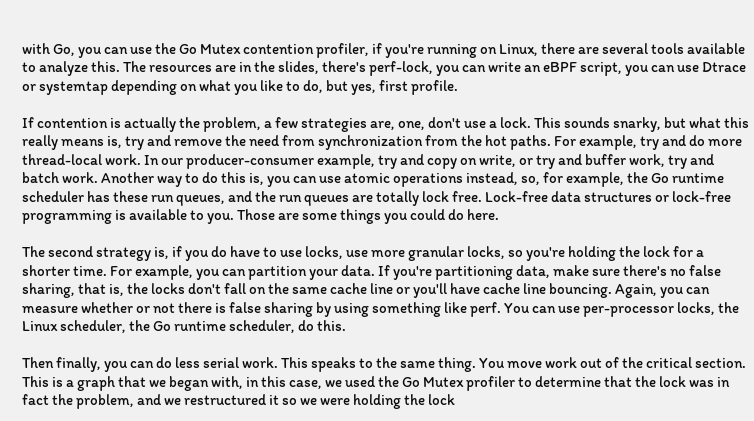with Go, you can use the Go Mutex contention profiler, if you're running on Linux, there are several tools available to analyze this. The resources are in the slides, there's perf-lock, you can write an eBPF script, you can use Dtrace or systemtap depending on what you like to do, but yes, first profile.

If contention is actually the problem, a few strategies are, one, don't use a lock. This sounds snarky, but what this really means is, try and remove the need from synchronization from the hot paths. For example, try and do more thread-local work. In our producer-consumer example, try and copy on write, or try and buffer work, try and batch work. Another way to do this is, you can use atomic operations instead, so, for example, the Go runtime scheduler has these run queues, and the run queues are totally lock free. Lock-free data structures or lock-free programming is available to you. Those are some things you could do here.

The second strategy is, if you do have to use locks, use more granular locks, so you're holding the lock for a shorter time. For example, you can partition your data. If you're partitioning data, make sure there's no false sharing, that is, the locks don't fall on the same cache line or you'll have cache line bouncing. Again, you can measure whether or not there is false sharing by using something like perf. You can use per-processor locks, the Linux scheduler, the Go runtime scheduler, do this.

Then finally, you can do less serial work. This speaks to the same thing. You move work out of the critical section. This is a graph that we began with, in this case, we used the Go Mutex profiler to determine that the lock was in fact the problem, and we restructured it so we were holding the lock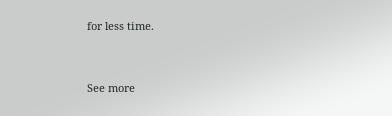for less time.


See more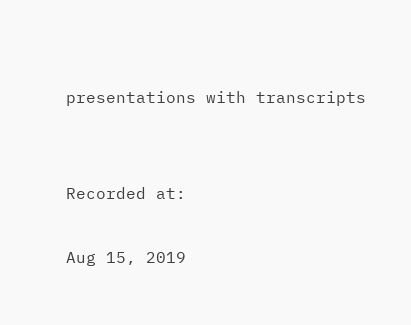presentations with transcripts


Recorded at:

Aug 15, 2019